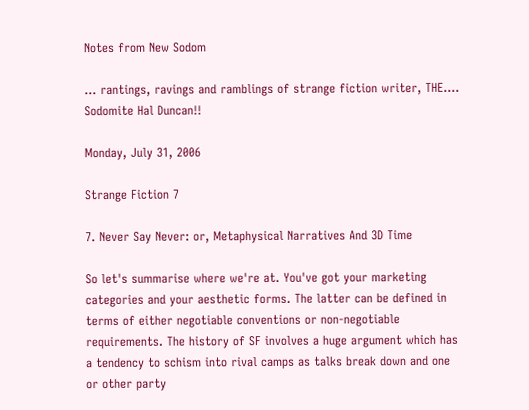Notes from New Sodom

... rantings, ravings and ramblings of strange fiction writer, THE.... Sodomite Hal Duncan!!

Monday, July 31, 2006

Strange Fiction 7

7. Never Say Never: or, Metaphysical Narratives And 3D Time

So let's summarise where we're at. You've got your marketing categories and your aesthetic forms. The latter can be defined in terms of either negotiable conventions or non-negotiable requirements. The history of SF involves a huge argument which has a tendency to schism into rival camps as talks break down and one or other party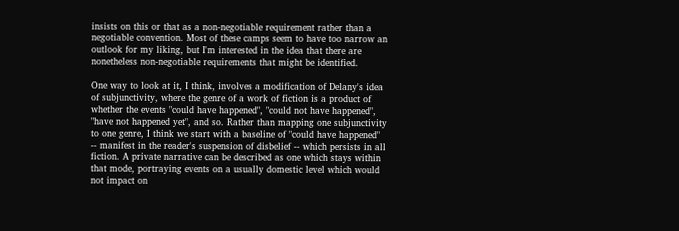insists on this or that as a non-negotiable requirement rather than a negotiable convention. Most of these camps seem to have too narrow an outlook for my liking, but I'm interested in the idea that there are nonetheless non-negotiable requirements that might be identified.

One way to look at it, I think, involves a modification of Delany's idea of subjunctivity, where the genre of a work of fiction is a product of whether the events "could have happened", "could not have happened", "have not happened yet", and so. Rather than mapping one subjunctivity to one genre, I think we start with a baseline of "could have happened" -- manifest in the reader's suspension of disbelief -- which persists in all fiction. A private narrative can be described as one which stays within that mode, portraying events on a usually domestic level which would not impact on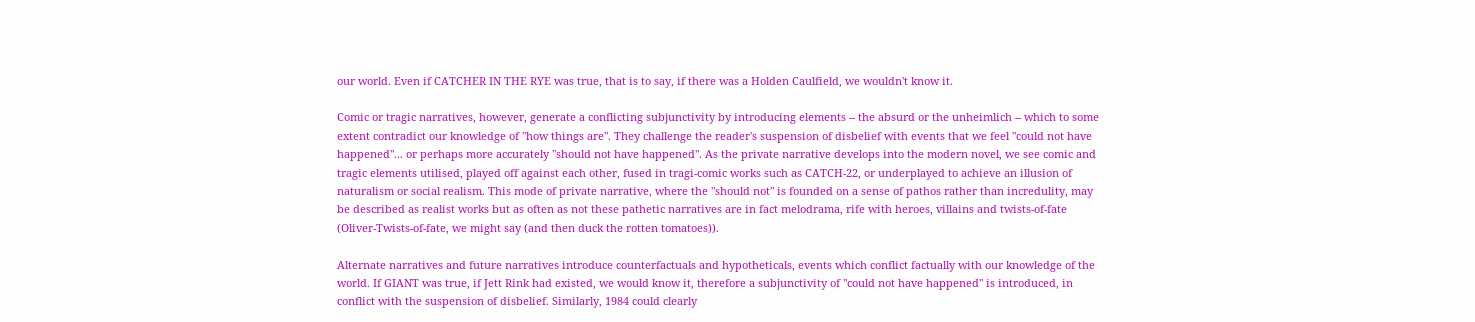our world. Even if CATCHER IN THE RYE was true, that is to say, if there was a Holden Caulfield, we wouldn't know it.

Comic or tragic narratives, however, generate a conflicting subjunctivity by introducing elements -- the absurd or the unheimlich -- which to some extent contradict our knowledge of "how things are". They challenge the reader's suspension of disbelief with events that we feel "could not have happened"... or perhaps more accurately "should not have happened". As the private narrative develops into the modern novel, we see comic and tragic elements utilised, played off against each other, fused in tragi-comic works such as CATCH-22, or underplayed to achieve an illusion of naturalism or social realism. This mode of private narrative, where the "should not" is founded on a sense of pathos rather than incredulity, may be described as realist works but as often as not these pathetic narratives are in fact melodrama, rife with heroes, villains and twists-of-fate (Oliver-Twists-of-fate, we might say (and then duck the rotten tomatoes)).

Alternate narratives and future narratives introduce counterfactuals and hypotheticals, events which conflict factually with our knowledge of the world. If GIANT was true, if Jett Rink had existed, we would know it, therefore a subjunctivity of "could not have happened" is introduced, in conflict with the suspension of disbelief. Similarly, 1984 could clearly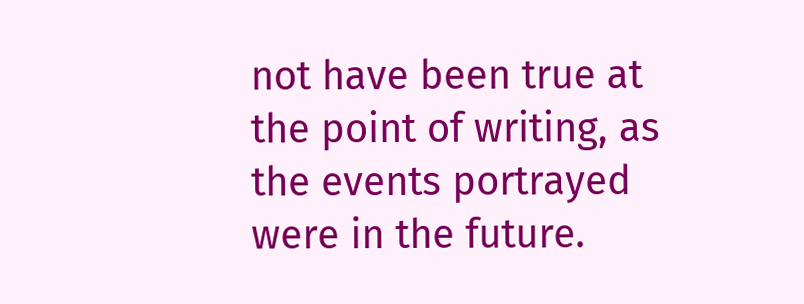not have been true at the point of writing, as the events portrayed were in the future.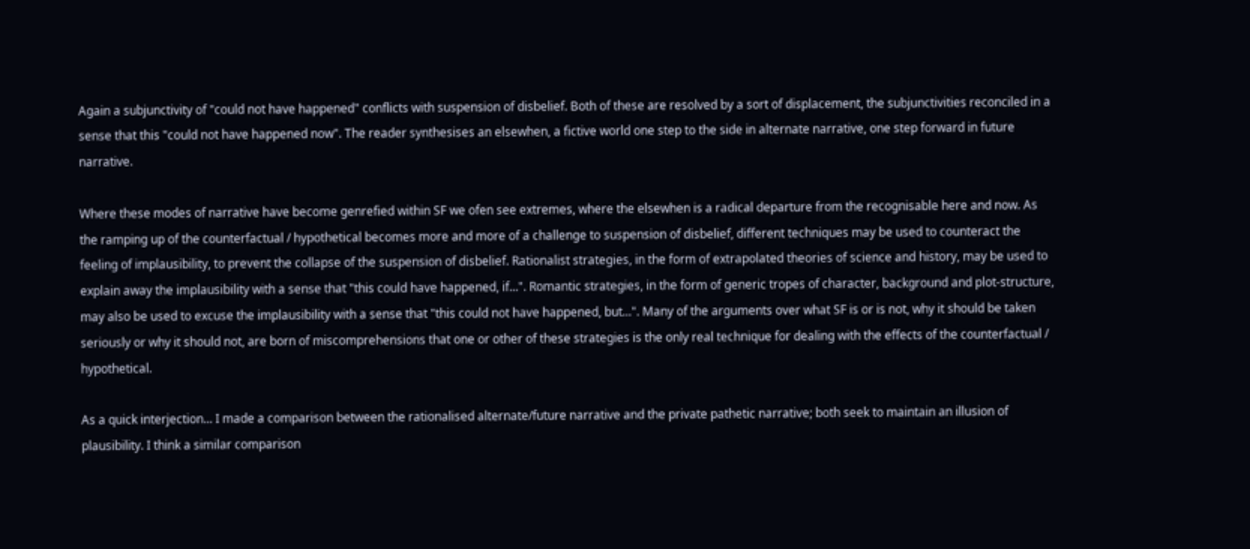Again a subjunctivity of "could not have happened" conflicts with suspension of disbelief. Both of these are resolved by a sort of displacement, the subjunctivities reconciled in a sense that this "could not have happened now". The reader synthesises an elsewhen, a fictive world one step to the side in alternate narrative, one step forward in future narrative.

Where these modes of narrative have become genrefied within SF we ofen see extremes, where the elsewhen is a radical departure from the recognisable here and now. As the ramping up of the counterfactual / hypothetical becomes more and more of a challenge to suspension of disbelief, different techniques may be used to counteract the feeling of implausibility, to prevent the collapse of the suspension of disbelief. Rationalist strategies, in the form of extrapolated theories of science and history, may be used to explain away the implausibility with a sense that "this could have happened, if...". Romantic strategies, in the form of generic tropes of character, background and plot-structure, may also be used to excuse the implausibility with a sense that "this could not have happened, but...". Many of the arguments over what SF is or is not, why it should be taken seriously or why it should not, are born of miscomprehensions that one or other of these strategies is the only real technique for dealing with the effects of the counterfactual / hypothetical.

As a quick interjection... I made a comparison between the rationalised alternate/future narrative and the private pathetic narrative; both seek to maintain an illusion of plausibility. I think a similar comparison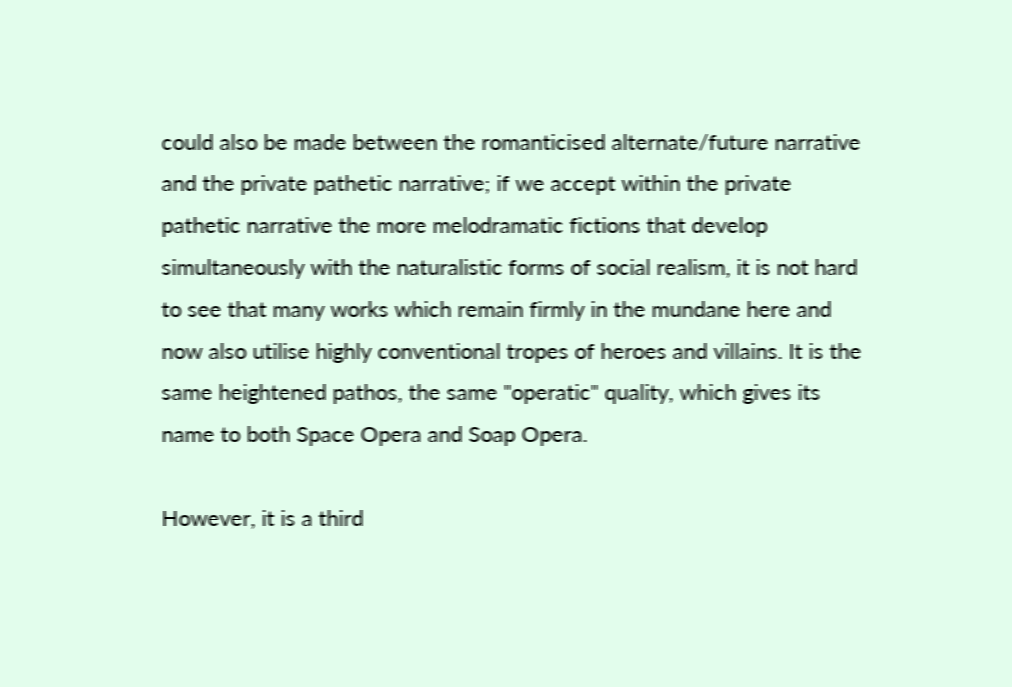could also be made between the romanticised alternate/future narrative and the private pathetic narrative; if we accept within the private pathetic narrative the more melodramatic fictions that develop simultaneously with the naturalistic forms of social realism, it is not hard to see that many works which remain firmly in the mundane here and now also utilise highly conventional tropes of heroes and villains. It is the same heightened pathos, the same "operatic" quality, which gives its name to both Space Opera and Soap Opera.

However, it is a third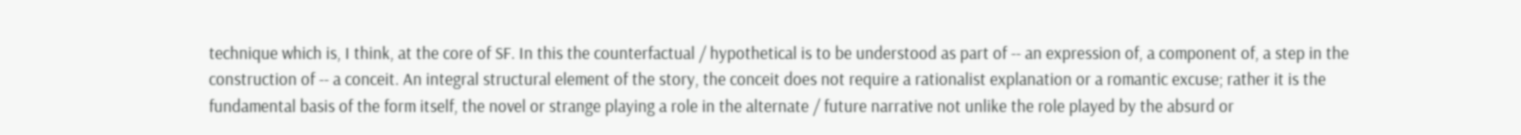technique which is, I think, at the core of SF. In this the counterfactual / hypothetical is to be understood as part of -- an expression of, a component of, a step in the construction of -- a conceit. An integral structural element of the story, the conceit does not require a rationalist explanation or a romantic excuse; rather it is the fundamental basis of the form itself, the novel or strange playing a role in the alternate / future narrative not unlike the role played by the absurd or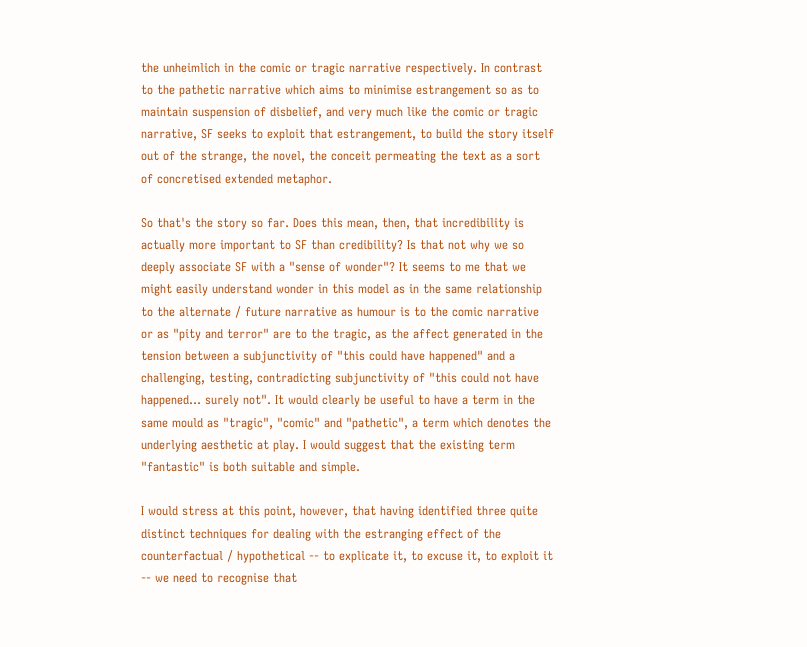the unheimlich in the comic or tragic narrative respectively. In contrast to the pathetic narrative which aims to minimise estrangement so as to maintain suspension of disbelief, and very much like the comic or tragic narrative, SF seeks to exploit that estrangement, to build the story itself out of the strange, the novel, the conceit permeating the text as a sort of concretised extended metaphor.

So that's the story so far. Does this mean, then, that incredibility is actually more important to SF than credibility? Is that not why we so deeply associate SF with a "sense of wonder"? It seems to me that we might easily understand wonder in this model as in the same relationship to the alternate / future narrative as humour is to the comic narrative or as "pity and terror" are to the tragic, as the affect generated in the tension between a subjunctivity of "this could have happened" and a challenging, testing, contradicting subjunctivity of "this could not have happened... surely not". It would clearly be useful to have a term in the same mould as "tragic", "comic" and "pathetic", a term which denotes the underlying aesthetic at play. I would suggest that the existing term "fantastic" is both suitable and simple.

I would stress at this point, however, that having identified three quite distinct techniques for dealing with the estranging effect of the counterfactual / hypothetical -- to explicate it, to excuse it, to exploit it -- we need to recognise that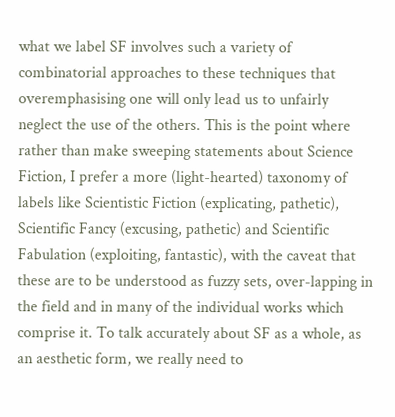what we label SF involves such a variety of combinatorial approaches to these techniques that overemphasising one will only lead us to unfairly neglect the use of the others. This is the point where rather than make sweeping statements about Science Fiction, I prefer a more (light-hearted) taxonomy of labels like Scientistic Fiction (explicating, pathetic), Scientific Fancy (excusing, pathetic) and Scientific Fabulation (exploiting, fantastic), with the caveat that these are to be understood as fuzzy sets, over-lapping in the field and in many of the individual works which comprise it. To talk accurately about SF as a whole, as an aesthetic form, we really need to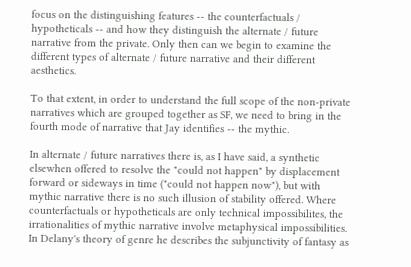focus on the distinguishing features -- the counterfactuals / hypotheticals -- and how they distinguish the alternate / future narrative from the private. Only then can we begin to examine the different types of alternate / future narrative and their different aesthetics.

To that extent, in order to understand the full scope of the non-private narratives which are grouped together as SF, we need to bring in the fourth mode of narrative that Jay identifies -- the mythic.

In alternate / future narratives there is, as I have said, a synthetic elsewhen offered to resolve the "could not happen" by displacement forward or sideways in time ("could not happen now"), but with mythic narrative there is no such illusion of stability offered. Where counterfactuals or hypotheticals are only technical impossibilites, the irrationalities of mythic narrative involve metaphysical impossibilities. In Delany's theory of genre he describes the subjunctivity of fantasy as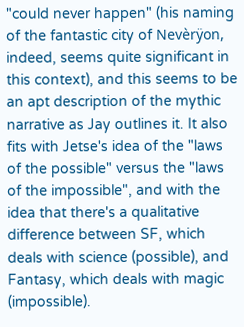"could never happen" (his naming of the fantastic city of Nevèrÿon, indeed, seems quite significant in this context), and this seems to be an apt description of the mythic narrative as Jay outlines it. It also fits with Jetse's idea of the "laws of the possible" versus the "laws of the impossible", and with the idea that there's a qualitative difference between SF, which deals with science (possible), and Fantasy, which deals with magic (impossible).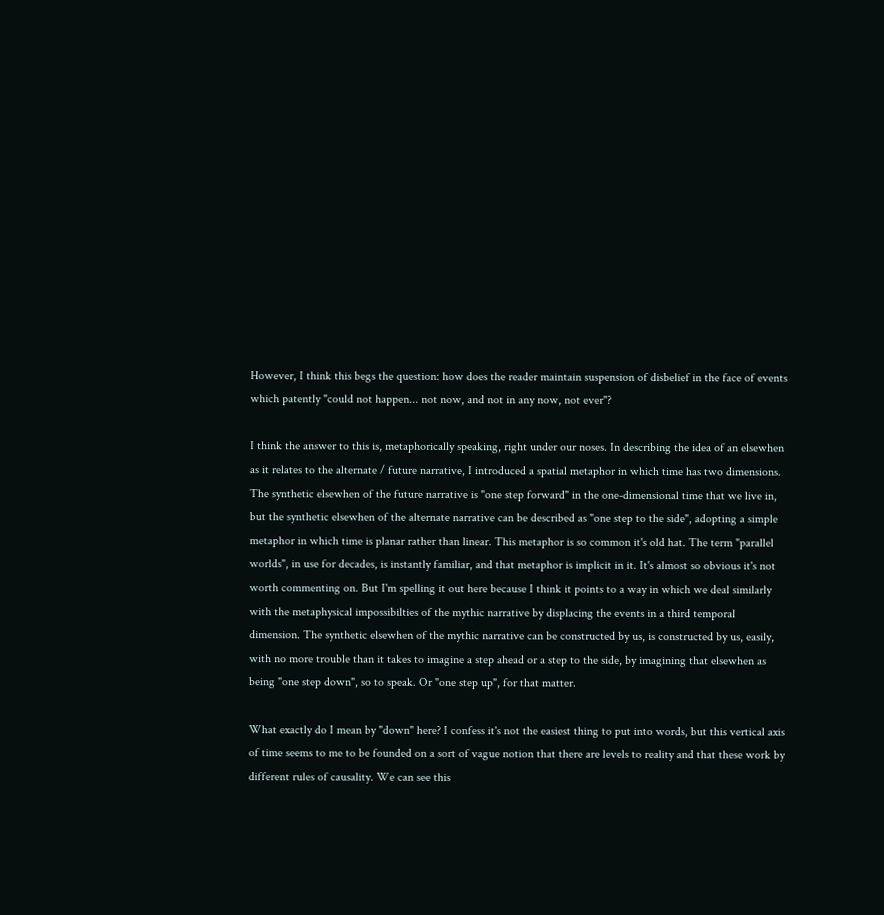However, I think this begs the question: how does the reader maintain suspension of disbelief in the face of events which patently "could not happen... not now, and not in any now, not ever"?

I think the answer to this is, metaphorically speaking, right under our noses. In describing the idea of an elsewhen as it relates to the alternate / future narrative, I introduced a spatial metaphor in which time has two dimensions. The synthetic elsewhen of the future narrative is "one step forward" in the one-dimensional time that we live in, but the synthetic elsewhen of the alternate narrative can be described as "one step to the side", adopting a simple metaphor in which time is planar rather than linear. This metaphor is so common it's old hat. The term "parallel worlds", in use for decades, is instantly familiar, and that metaphor is implicit in it. It's almost so obvious it's not worth commenting on. But I'm spelling it out here because I think it points to a way in which we deal similarly with the metaphysical impossibilties of the mythic narrative by displacing the events in a third temporal dimension. The synthetic elsewhen of the mythic narrative can be constructed by us, is constructed by us, easily, with no more trouble than it takes to imagine a step ahead or a step to the side, by imagining that elsewhen as being "one step down", so to speak. Or "one step up", for that matter.

What exactly do I mean by "down" here? I confess it's not the easiest thing to put into words, but this vertical axis of time seems to me to be founded on a sort of vague notion that there are levels to reality and that these work by different rules of causality. We can see this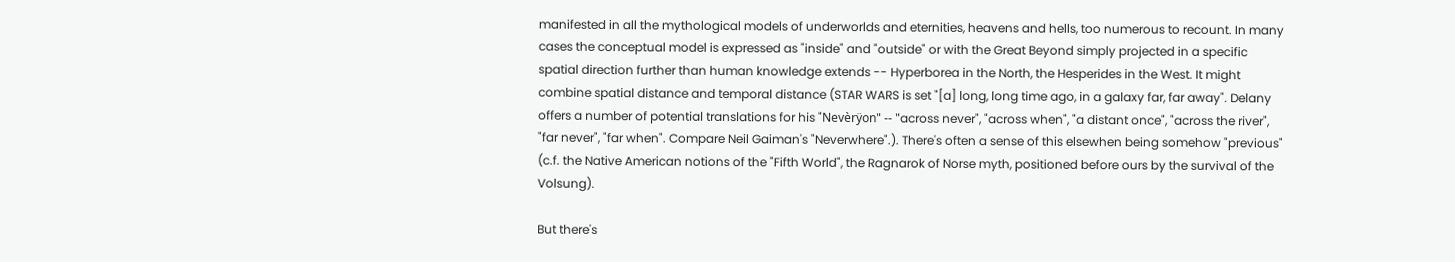manifested in all the mythological models of underworlds and eternities, heavens and hells, too numerous to recount. In many cases the conceptual model is expressed as "inside" and "outside" or with the Great Beyond simply projected in a specific spatial direction further than human knowledge extends -- Hyperborea in the North, the Hesperides in the West. It might combine spatial distance and temporal distance (STAR WARS is set "[a] long, long time ago, in a galaxy far, far away". Delany offers a number of potential translations for his "Nevèrÿon" -- "across never", "across when", "a distant once", "across the river", "far never", "far when". Compare Neil Gaiman's "Neverwhere".). There's often a sense of this elsewhen being somehow "previous" (c.f. the Native American notions of the "Fifth World", the Ragnarok of Norse myth, positioned before ours by the survival of the Volsung).

But there's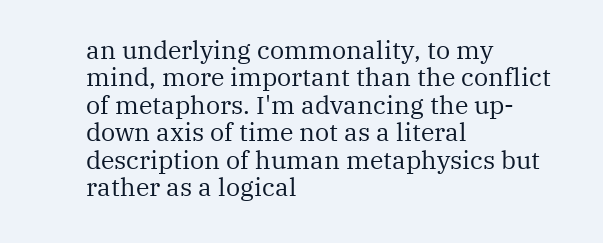an underlying commonality, to my mind, more important than the conflict of metaphors. I'm advancing the up-down axis of time not as a literal description of human metaphysics but rather as a logical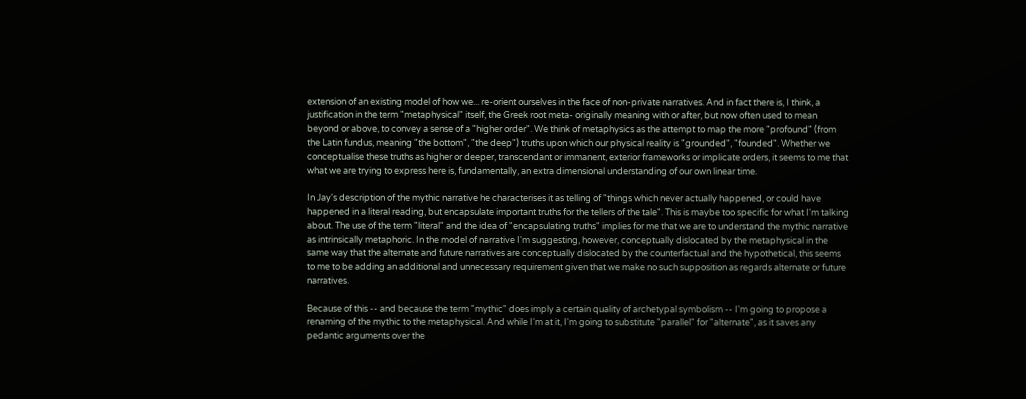extension of an existing model of how we... re-orient ourselves in the face of non-private narratives. And in fact there is, I think, a justification in the term "metaphysical" itself, the Greek root meta- originally meaning with or after, but now often used to mean beyond or above, to convey a sense of a "higher order". We think of metaphysics as the attempt to map the more "profound" (from the Latin fundus, meaning "the bottom", "the deep") truths upon which our physical reality is "grounded", "founded". Whether we conceptualise these truths as higher or deeper, transcendant or immanent, exterior frameworks or implicate orders, it seems to me that what we are trying to express here is, fundamentally, an extra dimensional understanding of our own linear time.

In Jay's description of the mythic narrative he characterises it as telling of "things which never actually happened, or could have happened in a literal reading, but encapsulate important truths for the tellers of the tale". This is maybe too specific for what I'm talking about. The use of the term "literal" and the idea of "encapsulating truths" implies for me that we are to understand the mythic narrative as intrinsically metaphoric. In the model of narrative I'm suggesting, however, conceptually dislocated by the metaphysical in the same way that the alternate and future narratives are conceptually dislocated by the counterfactual and the hypothetical, this seems to me to be adding an additional and unnecessary requirement given that we make no such supposition as regards alternate or future narratives.

Because of this -- and because the term "mythic" does imply a certain quality of archetypal symbolism -- I'm going to propose a renaming of the mythic to the metaphysical. And while I'm at it, I'm going to substitute "parallel" for "alternate", as it saves any pedantic arguments over the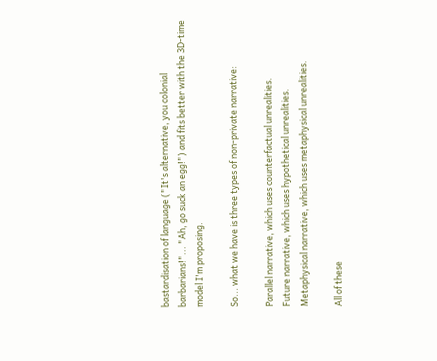bastardisation of language ("It's alternative, you colonial barbarians!"... "Ah, go suck an egg!") and fits better with the 3D-time model I'm proposing.

So... what we have is three types of non-private narrative:

Parallel narrative, which uses counterfactual unrealities.
Future narrative, which uses hypothetical unrealities.
Metaphysical narrative, which uses metaphysical unrealities.

All of these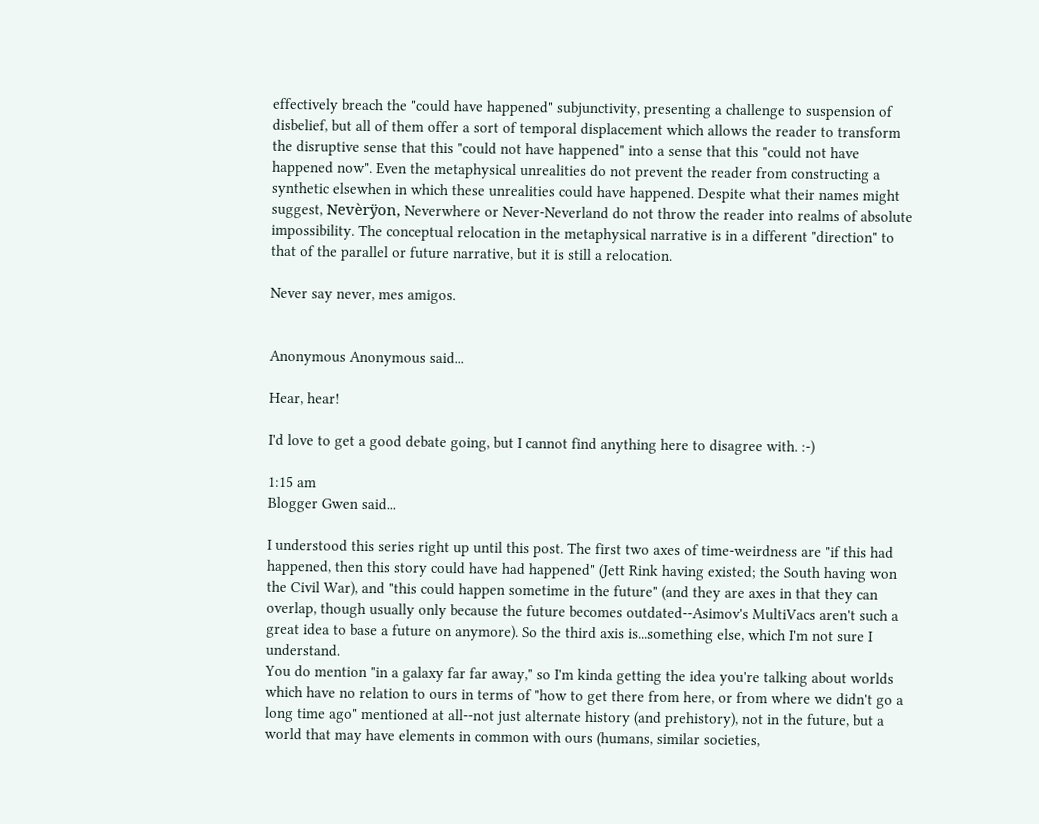effectively breach the "could have happened" subjunctivity, presenting a challenge to suspension of disbelief, but all of them offer a sort of temporal displacement which allows the reader to transform the disruptive sense that this "could not have happened" into a sense that this "could not have happened now". Even the metaphysical unrealities do not prevent the reader from constructing a synthetic elsewhen in which these unrealities could have happened. Despite what their names might suggest, Nevèrÿon, Neverwhere or Never-Neverland do not throw the reader into realms of absolute impossibility. The conceptual relocation in the metaphysical narrative is in a different "direction" to that of the parallel or future narrative, but it is still a relocation.

Never say never, mes amigos.


Anonymous Anonymous said...

Hear, hear!

I'd love to get a good debate going, but I cannot find anything here to disagree with. :-)

1:15 am
Blogger Gwen said...

I understood this series right up until this post. The first two axes of time-weirdness are "if this had happened, then this story could have had happened" (Jett Rink having existed; the South having won the Civil War), and "this could happen sometime in the future" (and they are axes in that they can overlap, though usually only because the future becomes outdated--Asimov's MultiVacs aren't such a great idea to base a future on anymore). So the third axis is...something else, which I'm not sure I understand.
You do mention "in a galaxy far far away," so I'm kinda getting the idea you're talking about worlds which have no relation to ours in terms of "how to get there from here, or from where we didn't go a long time ago" mentioned at all--not just alternate history (and prehistory), not in the future, but a world that may have elements in common with ours (humans, similar societies,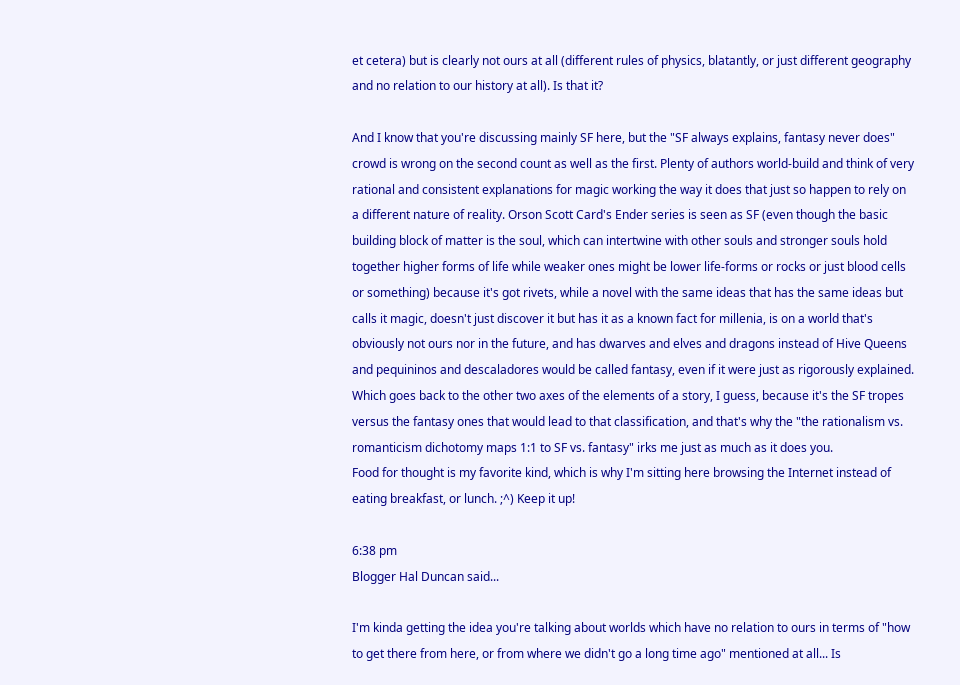et cetera) but is clearly not ours at all (different rules of physics, blatantly, or just different geography and no relation to our history at all). Is that it?

And I know that you're discussing mainly SF here, but the "SF always explains, fantasy never does" crowd is wrong on the second count as well as the first. Plenty of authors world-build and think of very rational and consistent explanations for magic working the way it does that just so happen to rely on a different nature of reality. Orson Scott Card's Ender series is seen as SF (even though the basic building block of matter is the soul, which can intertwine with other souls and stronger souls hold together higher forms of life while weaker ones might be lower life-forms or rocks or just blood cells or something) because it's got rivets, while a novel with the same ideas that has the same ideas but calls it magic, doesn't just discover it but has it as a known fact for millenia, is on a world that's obviously not ours nor in the future, and has dwarves and elves and dragons instead of Hive Queens and pequininos and descaladores would be called fantasy, even if it were just as rigorously explained.
Which goes back to the other two axes of the elements of a story, I guess, because it's the SF tropes versus the fantasy ones that would lead to that classification, and that's why the "the rationalism vs. romanticism dichotomy maps 1:1 to SF vs. fantasy" irks me just as much as it does you.
Food for thought is my favorite kind, which is why I'm sitting here browsing the Internet instead of eating breakfast, or lunch. ;^) Keep it up!

6:38 pm
Blogger Hal Duncan said...

I'm kinda getting the idea you're talking about worlds which have no relation to ours in terms of "how to get there from here, or from where we didn't go a long time ago" mentioned at all... Is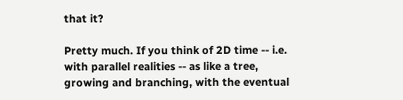that it?

Pretty much. If you think of 2D time -- i.e. with parallel realities -- as like a tree, growing and branching, with the eventual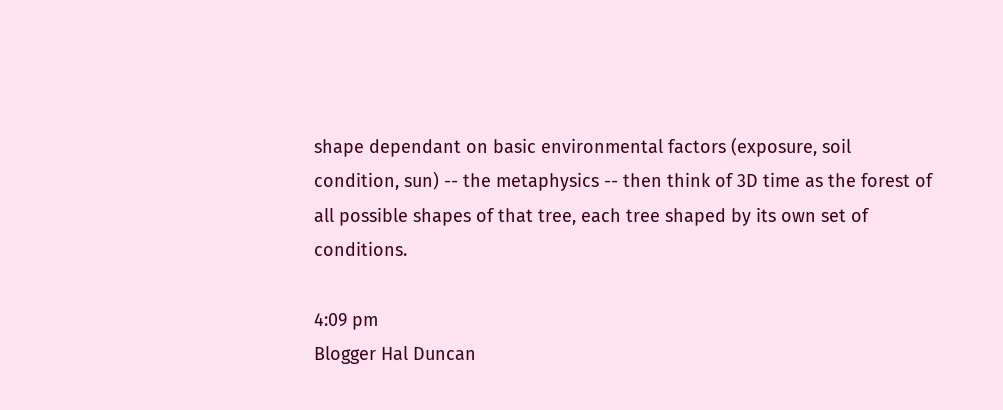shape dependant on basic environmental factors (exposure, soil condition, sun) -- the metaphysics -- then think of 3D time as the forest of all possible shapes of that tree, each tree shaped by its own set of conditions.

4:09 pm
Blogger Hal Duncan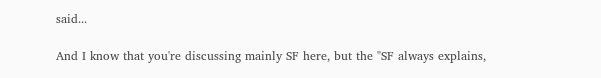said...

And I know that you're discussing mainly SF here, but the "SF always explains,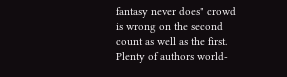fantasy never does" crowd is wrong on the second count as well as the first. Plenty of authors world-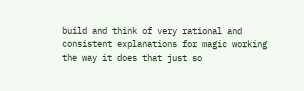build and think of very rational and consistent explanations for magic working the way it does that just so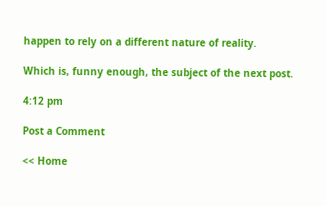happen to rely on a different nature of reality.

Which is, funny enough, the subject of the next post.

4:12 pm

Post a Comment

<< Home